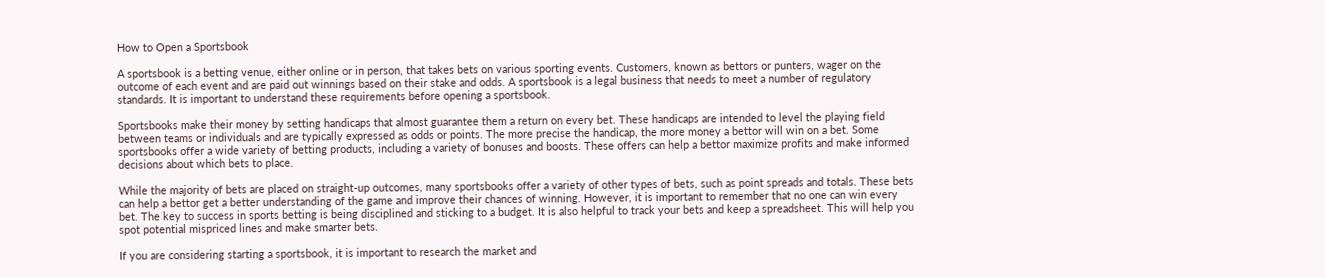How to Open a Sportsbook

A sportsbook is a betting venue, either online or in person, that takes bets on various sporting events. Customers, known as bettors or punters, wager on the outcome of each event and are paid out winnings based on their stake and odds. A sportsbook is a legal business that needs to meet a number of regulatory standards. It is important to understand these requirements before opening a sportsbook.

Sportsbooks make their money by setting handicaps that almost guarantee them a return on every bet. These handicaps are intended to level the playing field between teams or individuals and are typically expressed as odds or points. The more precise the handicap, the more money a bettor will win on a bet. Some sportsbooks offer a wide variety of betting products, including a variety of bonuses and boosts. These offers can help a bettor maximize profits and make informed decisions about which bets to place.

While the majority of bets are placed on straight-up outcomes, many sportsbooks offer a variety of other types of bets, such as point spreads and totals. These bets can help a bettor get a better understanding of the game and improve their chances of winning. However, it is important to remember that no one can win every bet. The key to success in sports betting is being disciplined and sticking to a budget. It is also helpful to track your bets and keep a spreadsheet. This will help you spot potential mispriced lines and make smarter bets.

If you are considering starting a sportsbook, it is important to research the market and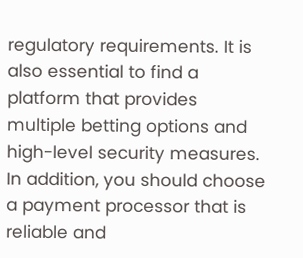regulatory requirements. It is also essential to find a platform that provides multiple betting options and high-level security measures. In addition, you should choose a payment processor that is reliable and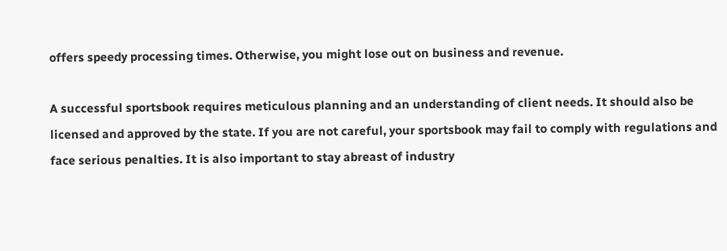offers speedy processing times. Otherwise, you might lose out on business and revenue.

A successful sportsbook requires meticulous planning and an understanding of client needs. It should also be licensed and approved by the state. If you are not careful, your sportsbook may fail to comply with regulations and face serious penalties. It is also important to stay abreast of industry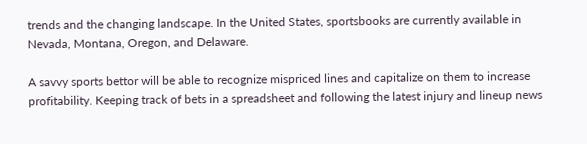trends and the changing landscape. In the United States, sportsbooks are currently available in Nevada, Montana, Oregon, and Delaware.

A savvy sports bettor will be able to recognize mispriced lines and capitalize on them to increase profitability. Keeping track of bets in a spreadsheet and following the latest injury and lineup news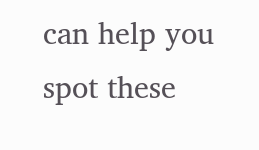can help you spot these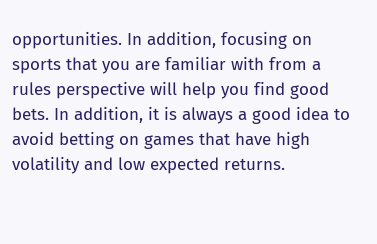opportunities. In addition, focusing on sports that you are familiar with from a rules perspective will help you find good bets. In addition, it is always a good idea to avoid betting on games that have high volatility and low expected returns.